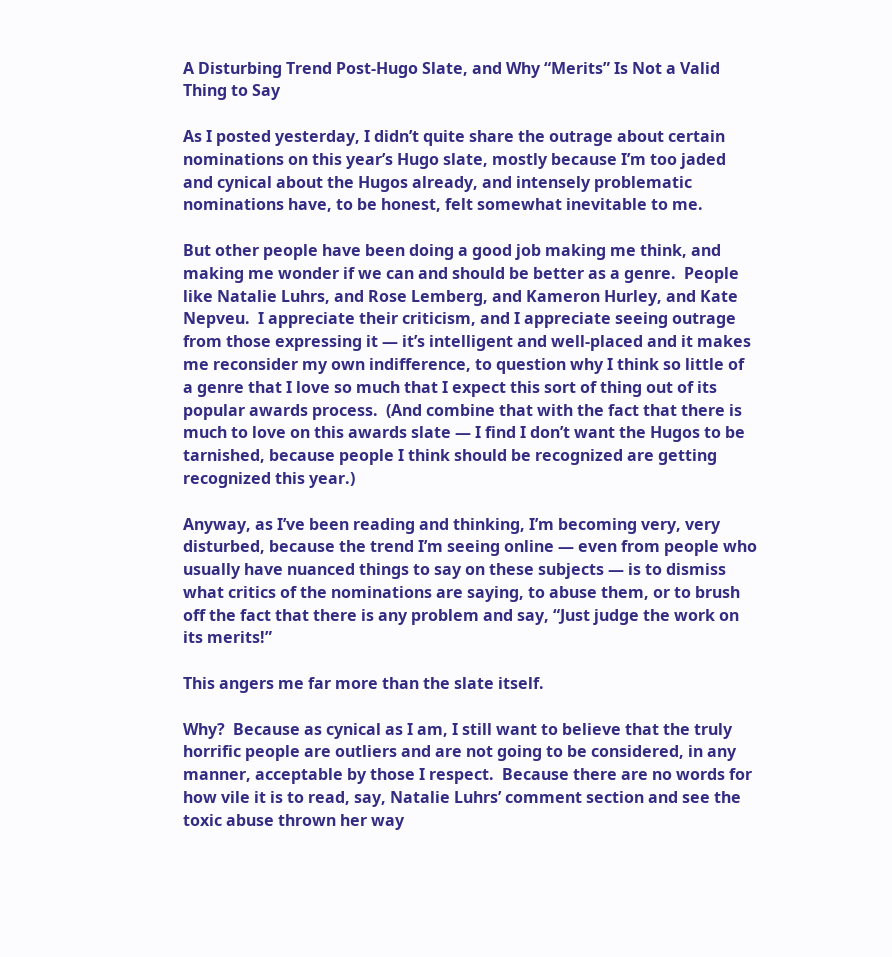A Disturbing Trend Post-Hugo Slate, and Why “Merits” Is Not a Valid Thing to Say

As I posted yesterday, I didn’t quite share the outrage about certain nominations on this year’s Hugo slate, mostly because I’m too jaded and cynical about the Hugos already, and intensely problematic nominations have, to be honest, felt somewhat inevitable to me.

But other people have been doing a good job making me think, and making me wonder if we can and should be better as a genre.  People like Natalie Luhrs, and Rose Lemberg, and Kameron Hurley, and Kate Nepveu.  I appreciate their criticism, and I appreciate seeing outrage from those expressing it — it’s intelligent and well-placed and it makes me reconsider my own indifference, to question why I think so little of a genre that I love so much that I expect this sort of thing out of its popular awards process.  (And combine that with the fact that there is much to love on this awards slate — I find I don’t want the Hugos to be tarnished, because people I think should be recognized are getting recognized this year.)

Anyway, as I’ve been reading and thinking, I’m becoming very, very disturbed, because the trend I’m seeing online — even from people who usually have nuanced things to say on these subjects — is to dismiss what critics of the nominations are saying, to abuse them, or to brush off the fact that there is any problem and say, “Just judge the work on its merits!”

This angers me far more than the slate itself.

Why?  Because as cynical as I am, I still want to believe that the truly horrific people are outliers and are not going to be considered, in any manner, acceptable by those I respect.  Because there are no words for how vile it is to read, say, Natalie Luhrs’ comment section and see the toxic abuse thrown her way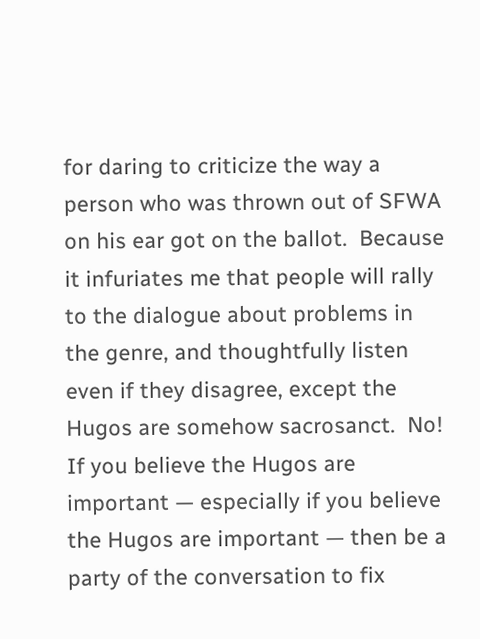for daring to criticize the way a person who was thrown out of SFWA on his ear got on the ballot.  Because it infuriates me that people will rally to the dialogue about problems in the genre, and thoughtfully listen even if they disagree, except the Hugos are somehow sacrosanct.  No!  If you believe the Hugos are important — especially if you believe the Hugos are important — then be a party of the conversation to fix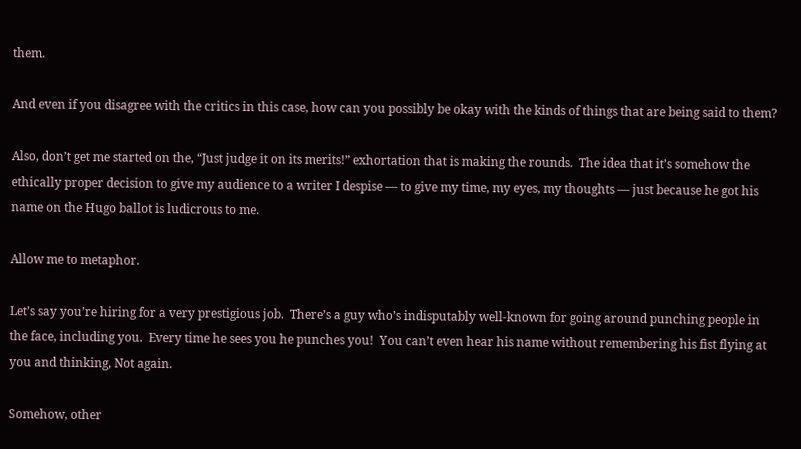them.

And even if you disagree with the critics in this case, how can you possibly be okay with the kinds of things that are being said to them?

Also, don’t get me started on the, “Just judge it on its merits!” exhortation that is making the rounds.  The idea that it’s somehow the ethically proper decision to give my audience to a writer I despise — to give my time, my eyes, my thoughts — just because he got his name on the Hugo ballot is ludicrous to me.

Allow me to metaphor.

Let’s say you’re hiring for a very prestigious job.  There’s a guy who’s indisputably well-known for going around punching people in the face, including you.  Every time he sees you he punches you!  You can’t even hear his name without remembering his fist flying at you and thinking, Not again.

Somehow, other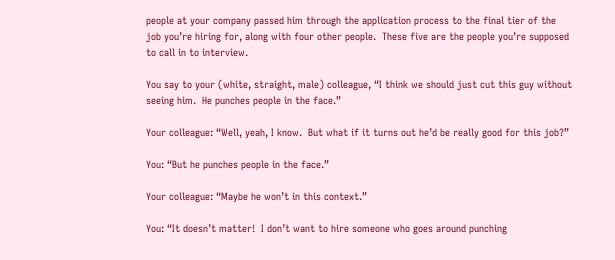people at your company passed him through the application process to the final tier of the job you’re hiring for, along with four other people.  These five are the people you’re supposed to call in to interview.

You say to your (white, straight, male) colleague, “I think we should just cut this guy without seeing him.  He punches people in the face.”

Your colleague: “Well, yeah, I know.  But what if it turns out he’d be really good for this job?”

You: “But he punches people in the face.”

Your colleague: “Maybe he won’t in this context.”

You: “It doesn’t matter!  I don’t want to hire someone who goes around punching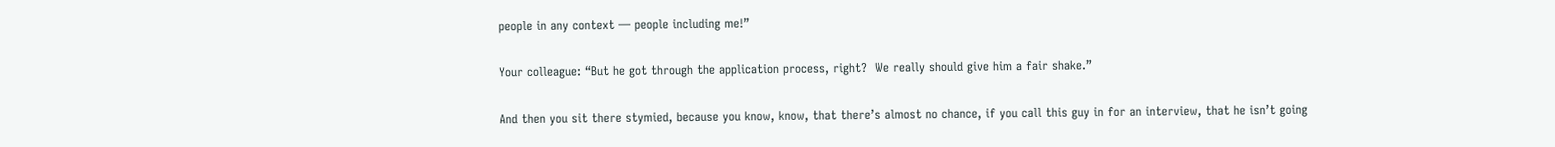people in any context — people including me!”

Your colleague: “But he got through the application process, right?  We really should give him a fair shake.”

And then you sit there stymied, because you know, know, that there’s almost no chance, if you call this guy in for an interview, that he isn’t going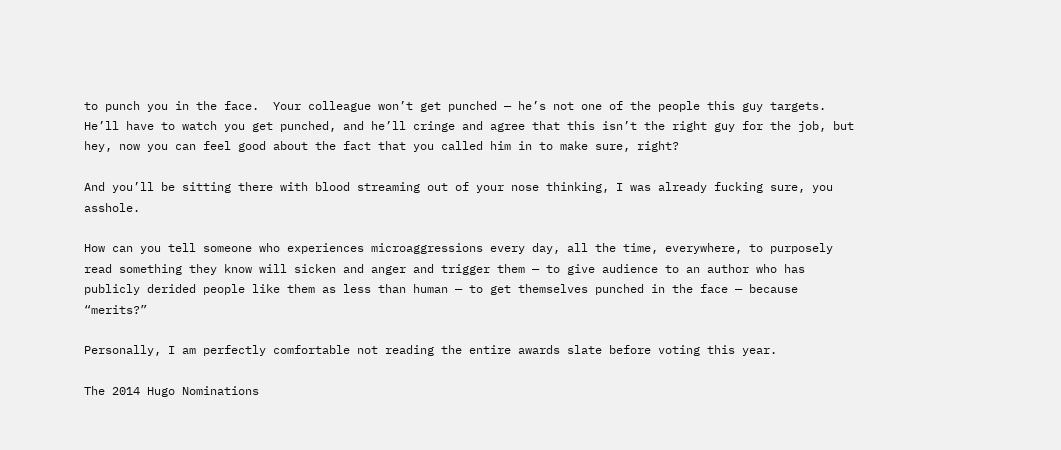to punch you in the face.  Your colleague won’t get punched — he’s not one of the people this guy targets.  He’ll have to watch you get punched, and he’ll cringe and agree that this isn’t the right guy for the job, but hey, now you can feel good about the fact that you called him in to make sure, right?

And you’ll be sitting there with blood streaming out of your nose thinking, I was already fucking sure, you asshole.

How can you tell someone who experiences microaggressions every day, all the time, everywhere, to purposely read something they know will sicken and anger and trigger them — to give audience to an author who has publicly derided people like them as less than human — to get themselves punched in the face — because “merits?”

Personally, I am perfectly comfortable not reading the entire awards slate before voting this year.

The 2014 Hugo Nominations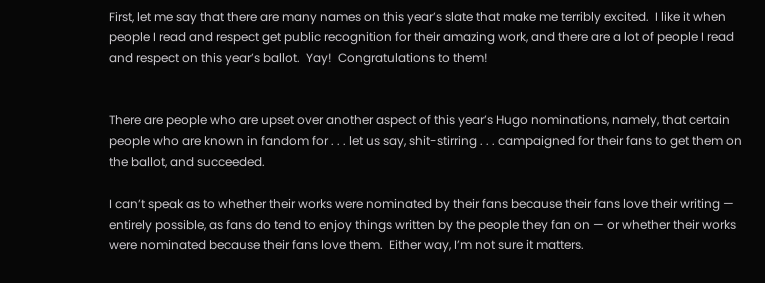First, let me say that there are many names on this year’s slate that make me terribly excited.  I like it when people I read and respect get public recognition for their amazing work, and there are a lot of people I read and respect on this year’s ballot.  Yay!  Congratulations to them!


There are people who are upset over another aspect of this year’s Hugo nominations, namely, that certain people who are known in fandom for . . . let us say, shit-stirring . . . campaigned for their fans to get them on the ballot, and succeeded.

I can’t speak as to whether their works were nominated by their fans because their fans love their writing — entirely possible, as fans do tend to enjoy things written by the people they fan on — or whether their works were nominated because their fans love them.  Either way, I’m not sure it matters.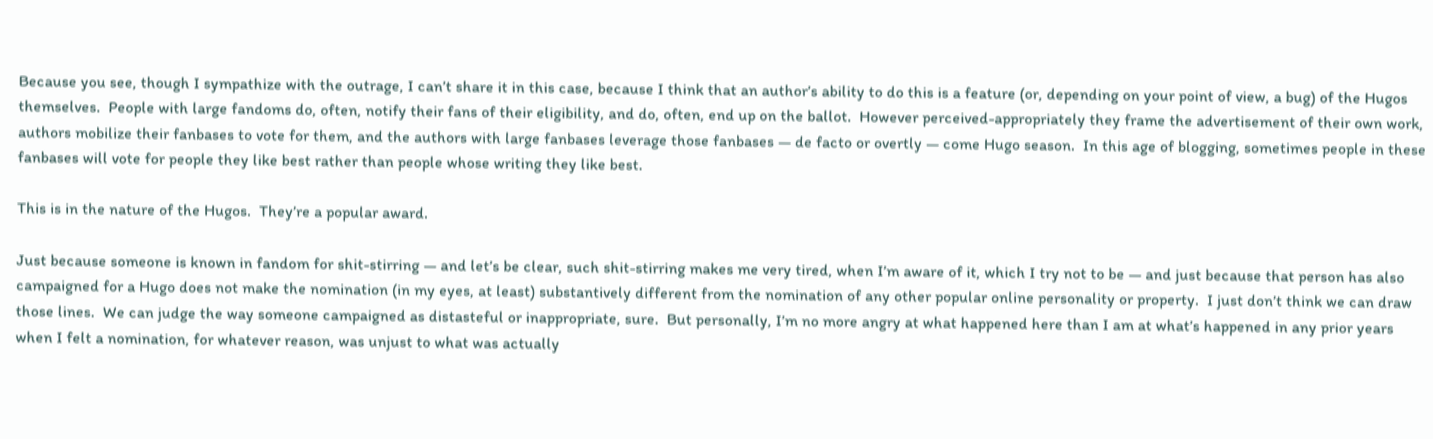Because you see, though I sympathize with the outrage, I can’t share it in this case, because I think that an author’s ability to do this is a feature (or, depending on your point of view, a bug) of the Hugos themselves.  People with large fandoms do, often, notify their fans of their eligibility, and do, often, end up on the ballot.  However perceived-appropriately they frame the advertisement of their own work, authors mobilize their fanbases to vote for them, and the authors with large fanbases leverage those fanbases — de facto or overtly — come Hugo season.  In this age of blogging, sometimes people in these fanbases will vote for people they like best rather than people whose writing they like best.

This is in the nature of the Hugos.  They’re a popular award.

Just because someone is known in fandom for shit-stirring — and let’s be clear, such shit-stirring makes me very tired, when I’m aware of it, which I try not to be — and just because that person has also campaigned for a Hugo does not make the nomination (in my eyes, at least) substantively different from the nomination of any other popular online personality or property.  I just don’t think we can draw those lines.  We can judge the way someone campaigned as distasteful or inappropriate, sure.  But personally, I’m no more angry at what happened here than I am at what’s happened in any prior years when I felt a nomination, for whatever reason, was unjust to what was actually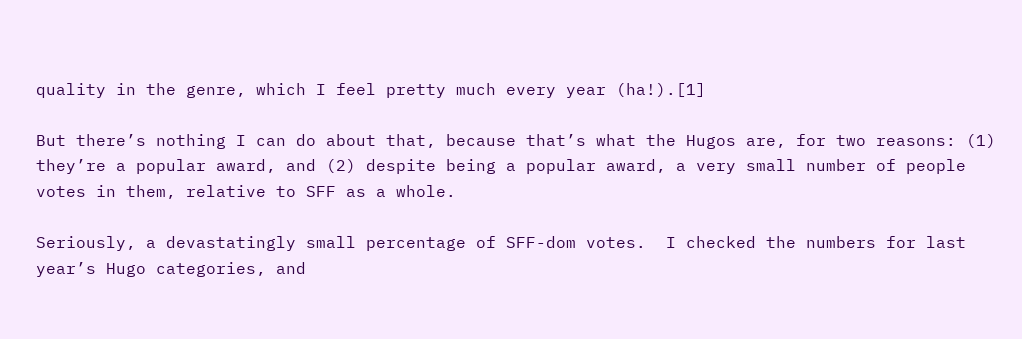quality in the genre, which I feel pretty much every year (ha!).[1]

But there’s nothing I can do about that, because that’s what the Hugos are, for two reasons: (1) they’re a popular award, and (2) despite being a popular award, a very small number of people votes in them, relative to SFF as a whole.

Seriously, a devastatingly small percentage of SFF-dom votes.  I checked the numbers for last year’s Hugo categories, and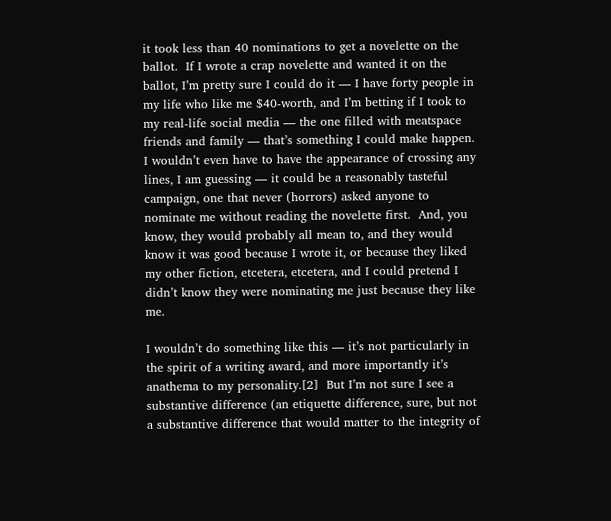it took less than 40 nominations to get a novelette on the ballot.  If I wrote a crap novelette and wanted it on the ballot, I’m pretty sure I could do it — I have forty people in my life who like me $40-worth, and I’m betting if I took to my real-life social media — the one filled with meatspace friends and family — that’s something I could make happen.  I wouldn’t even have to have the appearance of crossing any lines, I am guessing — it could be a reasonably tasteful campaign, one that never (horrors) asked anyone to nominate me without reading the novelette first.  And, you know, they would probably all mean to, and they would know it was good because I wrote it, or because they liked my other fiction, etcetera, etcetera, and I could pretend I didn’t know they were nominating me just because they like me.

I wouldn’t do something like this — it’s not particularly in the spirit of a writing award, and more importantly it’s anathema to my personality.[2]  But I’m not sure I see a substantive difference (an etiquette difference, sure, but not a substantive difference that would matter to the integrity of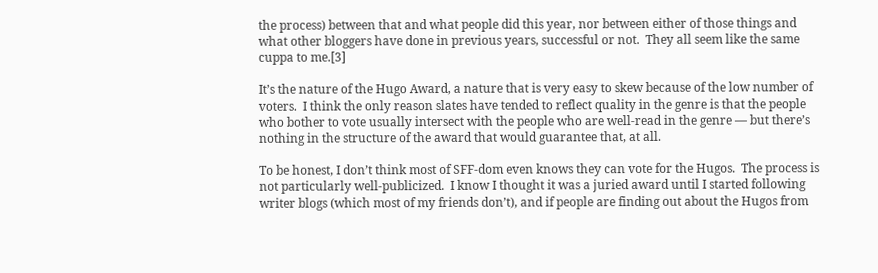the process) between that and what people did this year, nor between either of those things and what other bloggers have done in previous years, successful or not.  They all seem like the same cuppa to me.[3]

It’s the nature of the Hugo Award, a nature that is very easy to skew because of the low number of voters.  I think the only reason slates have tended to reflect quality in the genre is that the people who bother to vote usually intersect with the people who are well-read in the genre — but there’s nothing in the structure of the award that would guarantee that, at all.

To be honest, I don’t think most of SFF-dom even knows they can vote for the Hugos.  The process is not particularly well-publicized.  I know I thought it was a juried award until I started following writer blogs (which most of my friends don’t), and if people are finding out about the Hugos from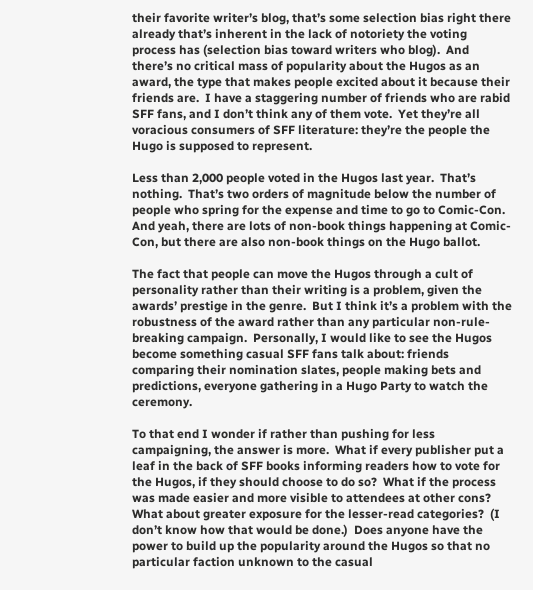their favorite writer’s blog, that’s some selection bias right there already that’s inherent in the lack of notoriety the voting process has (selection bias toward writers who blog).  And there’s no critical mass of popularity about the Hugos as an award, the type that makes people excited about it because their friends are.  I have a staggering number of friends who are rabid SFF fans, and I don’t think any of them vote.  Yet they’re all voracious consumers of SFF literature: they’re the people the Hugo is supposed to represent.

Less than 2,000 people voted in the Hugos last year.  That’s nothing.  That’s two orders of magnitude below the number of people who spring for the expense and time to go to Comic-Con.  And yeah, there are lots of non-book things happening at Comic-Con, but there are also non-book things on the Hugo ballot.

The fact that people can move the Hugos through a cult of personality rather than their writing is a problem, given the awards’ prestige in the genre.  But I think it’s a problem with the robustness of the award rather than any particular non-rule-breaking campaign.  Personally, I would like to see the Hugos become something casual SFF fans talk about: friends comparing their nomination slates, people making bets and predictions, everyone gathering in a Hugo Party to watch the ceremony.

To that end I wonder if rather than pushing for less campaigning, the answer is more.  What if every publisher put a leaf in the back of SFF books informing readers how to vote for the Hugos, if they should choose to do so?  What if the process was made easier and more visible to attendees at other cons?  What about greater exposure for the lesser-read categories?  (I don’t know how that would be done.)  Does anyone have the power to build up the popularity around the Hugos so that no particular faction unknown to the casual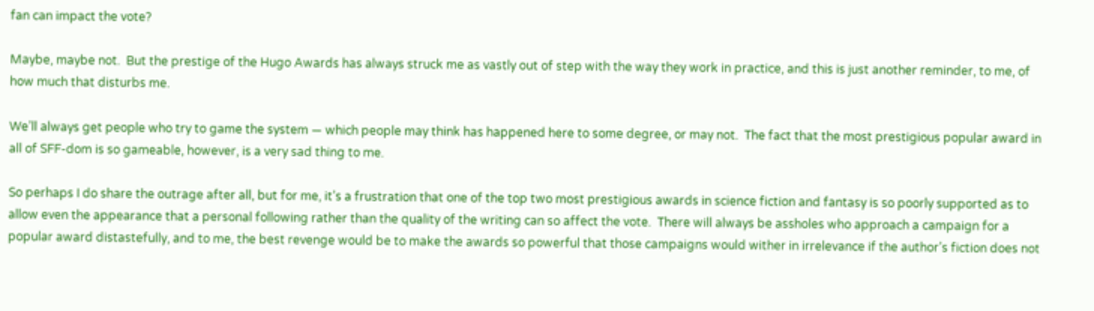fan can impact the vote?

Maybe, maybe not.  But the prestige of the Hugo Awards has always struck me as vastly out of step with the way they work in practice, and this is just another reminder, to me, of how much that disturbs me.

We’ll always get people who try to game the system — which people may think has happened here to some degree, or may not.  The fact that the most prestigious popular award in all of SFF-dom is so gameable, however, is a very sad thing to me.

So perhaps I do share the outrage after all, but for me, it’s a frustration that one of the top two most prestigious awards in science fiction and fantasy is so poorly supported as to allow even the appearance that a personal following rather than the quality of the writing can so affect the vote.  There will always be assholes who approach a campaign for a popular award distastefully, and to me, the best revenge would be to make the awards so powerful that those campaigns would wither in irrelevance if the author’s fiction does not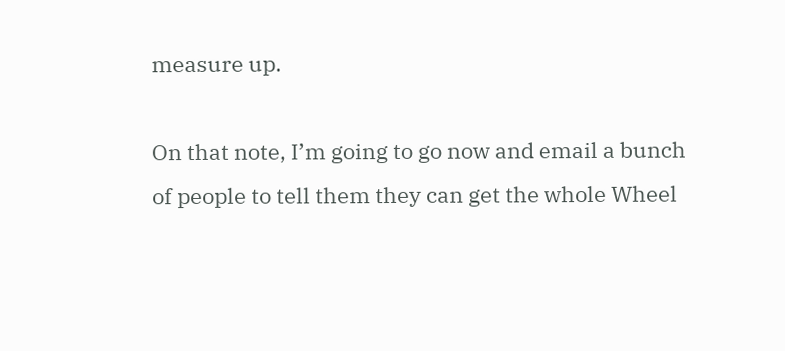measure up.

On that note, I’m going to go now and email a bunch of people to tell them they can get the whole Wheel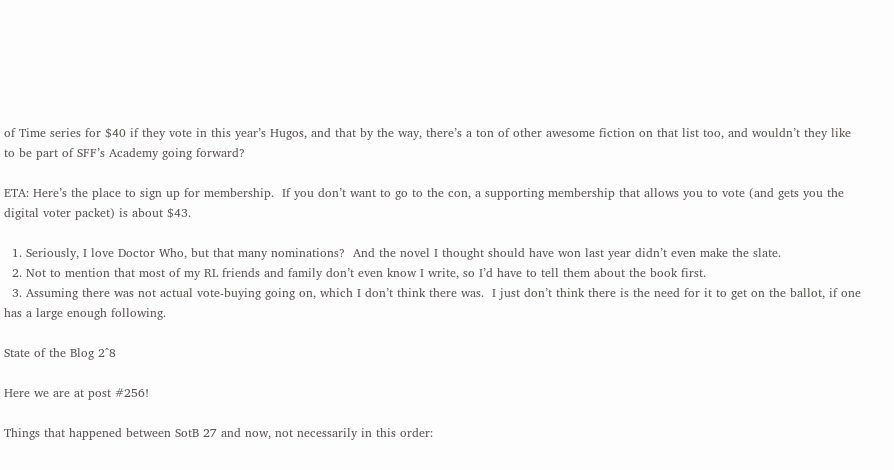of Time series for $40 if they vote in this year’s Hugos, and that by the way, there’s a ton of other awesome fiction on that list too, and wouldn’t they like to be part of SFF’s Academy going forward?

ETA: Here’s the place to sign up for membership.  If you don’t want to go to the con, a supporting membership that allows you to vote (and gets you the digital voter packet) is about $43.

  1. Seriously, I love Doctor Who, but that many nominations?  And the novel I thought should have won last year didn’t even make the slate.
  2. Not to mention that most of my RL friends and family don’t even know I write, so I’d have to tell them about the book first.
  3. Assuming there was not actual vote-buying going on, which I don’t think there was.  I just don’t think there is the need for it to get on the ballot, if one has a large enough following.

State of the Blog 2^8

Here we are at post #256!

Things that happened between SotB 27 and now, not necessarily in this order: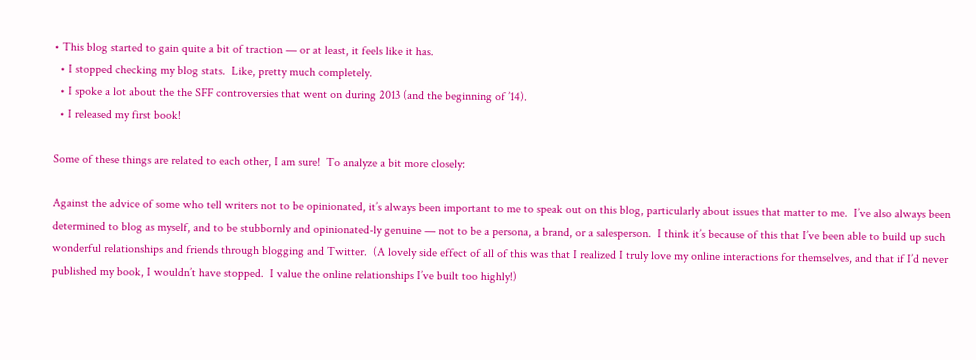• This blog started to gain quite a bit of traction — or at least, it feels like it has.
  • I stopped checking my blog stats.  Like, pretty much completely.
  • I spoke a lot about the the SFF controversies that went on during 2013 (and the beginning of ’14).
  • I released my first book!

Some of these things are related to each other, I am sure!  To analyze a bit more closely:

Against the advice of some who tell writers not to be opinionated, it’s always been important to me to speak out on this blog, particularly about issues that matter to me.  I’ve also always been determined to blog as myself, and to be stubbornly and opinionated-ly genuine — not to be a persona, a brand, or a salesperson.  I think it’s because of this that I’ve been able to build up such wonderful relationships and friends through blogging and Twitter.  (A lovely side effect of all of this was that I realized I truly love my online interactions for themselves, and that if I’d never published my book, I wouldn’t have stopped.  I value the online relationships I’ve built too highly!)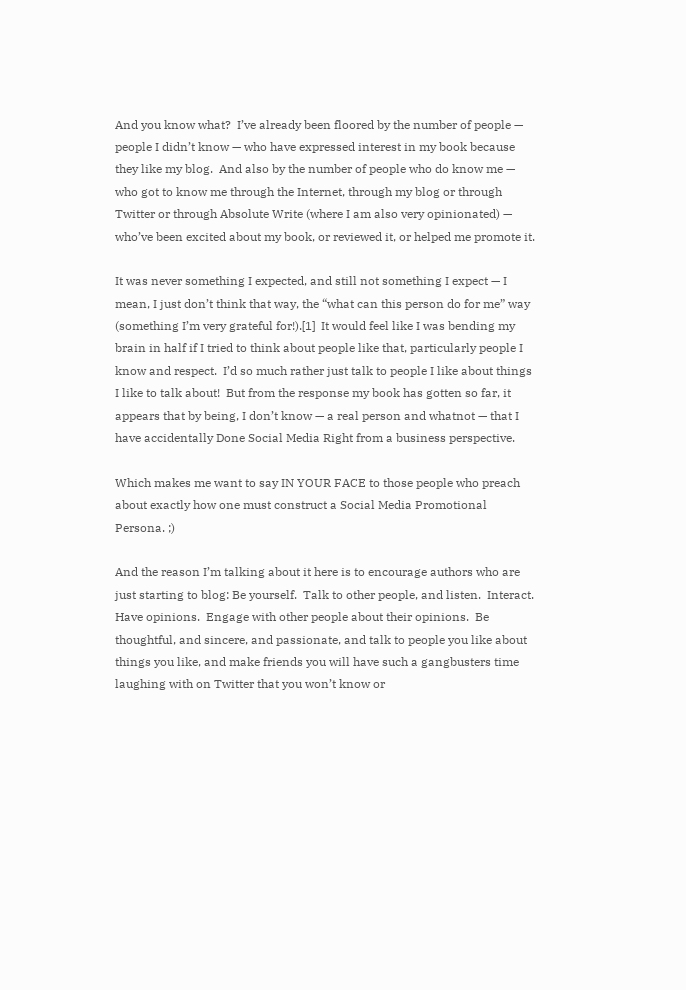And you know what?  I’ve already been floored by the number of people — people I didn’t know — who have expressed interest in my book because they like my blog.  And also by the number of people who do know me — who got to know me through the Internet, through my blog or through Twitter or through Absolute Write (where I am also very opinionated) — who’ve been excited about my book, or reviewed it, or helped me promote it.

It was never something I expected, and still not something I expect — I mean, I just don’t think that way, the “what can this person do for me” way (something I’m very grateful for!).[1]  It would feel like I was bending my brain in half if I tried to think about people like that, particularly people I know and respect.  I’d so much rather just talk to people I like about things I like to talk about!  But from the response my book has gotten so far, it appears that by being, I don’t know — a real person and whatnot — that I have accidentally Done Social Media Right from a business perspective.

Which makes me want to say IN YOUR FACE to those people who preach about exactly how one must construct a Social Media Promotional Persona. ;)

And the reason I’m talking about it here is to encourage authors who are just starting to blog: Be yourself.  Talk to other people, and listen.  Interact.  Have opinions.  Engage with other people about their opinions.  Be thoughtful, and sincere, and passionate, and talk to people you like about things you like, and make friends you will have such a gangbusters time laughing with on Twitter that you won’t know or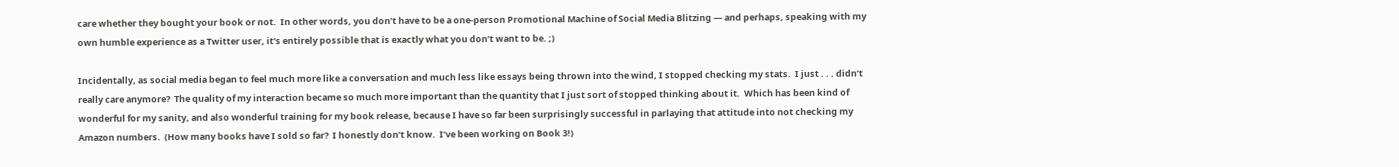care whether they bought your book or not.  In other words, you don’t have to be a one-person Promotional Machine of Social Media Blitzing — and perhaps, speaking with my own humble experience as a Twitter user, it’s entirely possible that is exactly what you don’t want to be. ;)

Incidentally, as social media began to feel much more like a conversation and much less like essays being thrown into the wind, I stopped checking my stats.  I just . . . didn’t really care anymore?  The quality of my interaction became so much more important than the quantity that I just sort of stopped thinking about it.  Which has been kind of wonderful for my sanity, and also wonderful training for my book release, because I have so far been surprisingly successful in parlaying that attitude into not checking my Amazon numbers.  (How many books have I sold so far?  I honestly don’t know.  I’ve been working on Book 3!)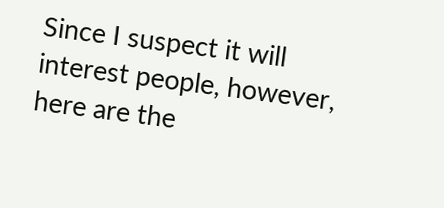Since I suspect it will interest people, however, here are the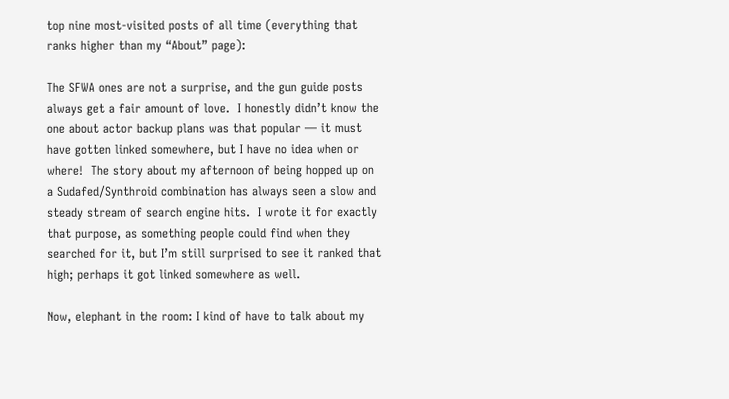top nine most-visited posts of all time (everything that ranks higher than my “About” page):

The SFWA ones are not a surprise, and the gun guide posts always get a fair amount of love.  I honestly didn’t know the one about actor backup plans was that popular — it must have gotten linked somewhere, but I have no idea when or where!  The story about my afternoon of being hopped up on a Sudafed/Synthroid combination has always seen a slow and steady stream of search engine hits.  I wrote it for exactly that purpose, as something people could find when they searched for it, but I’m still surprised to see it ranked that high; perhaps it got linked somewhere as well.

Now, elephant in the room: I kind of have to talk about my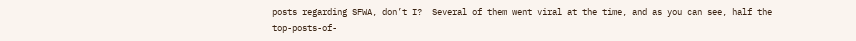posts regarding SFWA, don’t I?  Several of them went viral at the time, and as you can see, half the top-posts-of-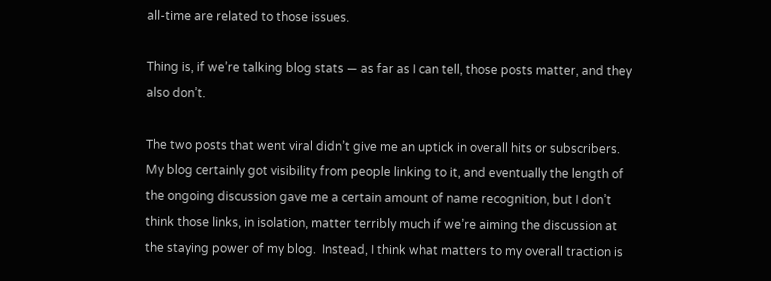all-time are related to those issues.

Thing is, if we’re talking blog stats — as far as I can tell, those posts matter, and they also don’t.

The two posts that went viral didn’t give me an uptick in overall hits or subscribers.  My blog certainly got visibility from people linking to it, and eventually the length of the ongoing discussion gave me a certain amount of name recognition, but I don’t think those links, in isolation, matter terribly much if we’re aiming the discussion at the staying power of my blog.  Instead, I think what matters to my overall traction is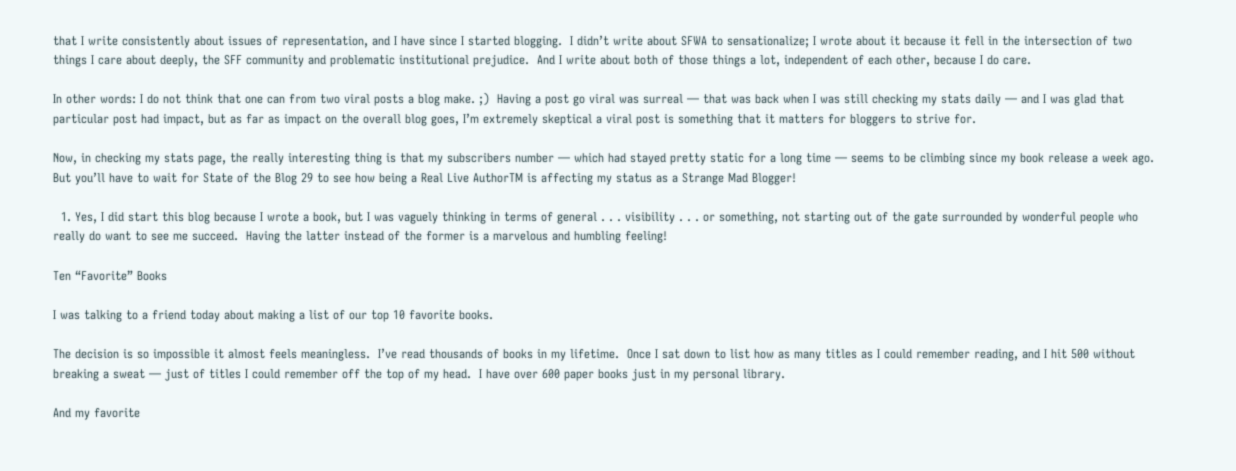that I write consistently about issues of representation, and I have since I started blogging.  I didn’t write about SFWA to sensationalize; I wrote about it because it fell in the intersection of two things I care about deeply, the SFF community and problematic institutional prejudice.  And I write about both of those things a lot, independent of each other, because I do care.

In other words: I do not think that one can from two viral posts a blog make. ;)  Having a post go viral was surreal — that was back when I was still checking my stats daily — and I was glad that particular post had impact, but as far as impact on the overall blog goes, I’m extremely skeptical a viral post is something that it matters for bloggers to strive for.

Now, in checking my stats page, the really interesting thing is that my subscribers number — which had stayed pretty static for a long time — seems to be climbing since my book release a week ago.  But you’ll have to wait for State of the Blog 29 to see how being a Real Live AuthorTM is affecting my status as a Strange Mad Blogger!

  1. Yes, I did start this blog because I wrote a book, but I was vaguely thinking in terms of general . . . visibility . . . or something, not starting out of the gate surrounded by wonderful people who really do want to see me succeed.  Having the latter instead of the former is a marvelous and humbling feeling!

Ten “Favorite” Books

I was talking to a friend today about making a list of our top 10 favorite books.

The decision is so impossible it almost feels meaningless.  I’ve read thousands of books in my lifetime.  Once I sat down to list how as many titles as I could remember reading, and I hit 500 without breaking a sweat — just of titles I could remember off the top of my head.  I have over 600 paper books just in my personal library.

And my favorite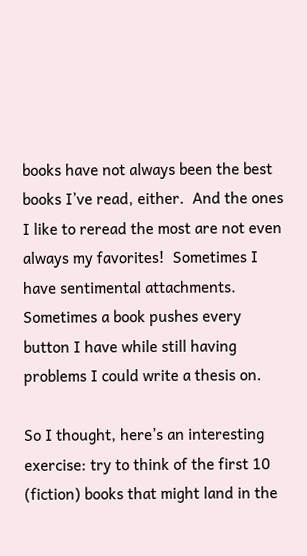books have not always been the best books I’ve read, either.  And the ones I like to reread the most are not even always my favorites!  Sometimes I have sentimental attachments.  Sometimes a book pushes every button I have while still having problems I could write a thesis on.

So I thought, here’s an interesting exercise: try to think of the first 10 (fiction) books that might land in the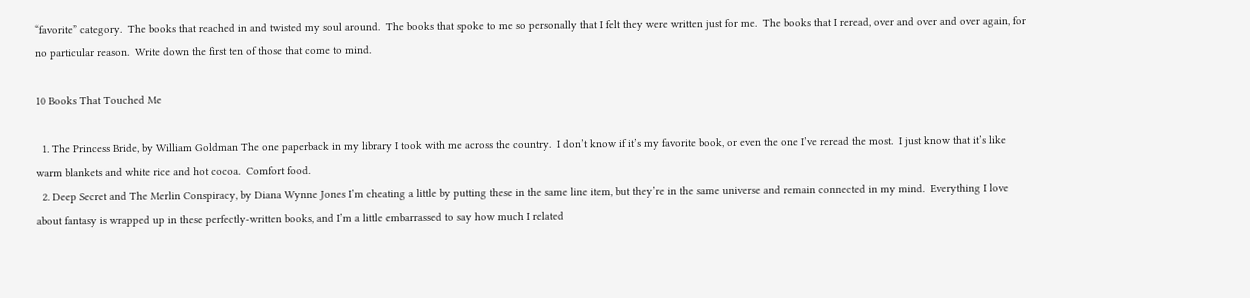“favorite” category.  The books that reached in and twisted my soul around.  The books that spoke to me so personally that I felt they were written just for me.  The books that I reread, over and over and over again, for no particular reason.  Write down the first ten of those that come to mind.

10 Books That Touched Me

  1. The Princess Bride, by William Goldman The one paperback in my library I took with me across the country.  I don’t know if it’s my favorite book, or even the one I’ve reread the most.  I just know that it’s like warm blankets and white rice and hot cocoa.  Comfort food.
  2. Deep Secret and The Merlin Conspiracy, by Diana Wynne Jones I’m cheating a little by putting these in the same line item, but they’re in the same universe and remain connected in my mind.  Everything I love about fantasy is wrapped up in these perfectly-written books, and I’m a little embarrassed to say how much I related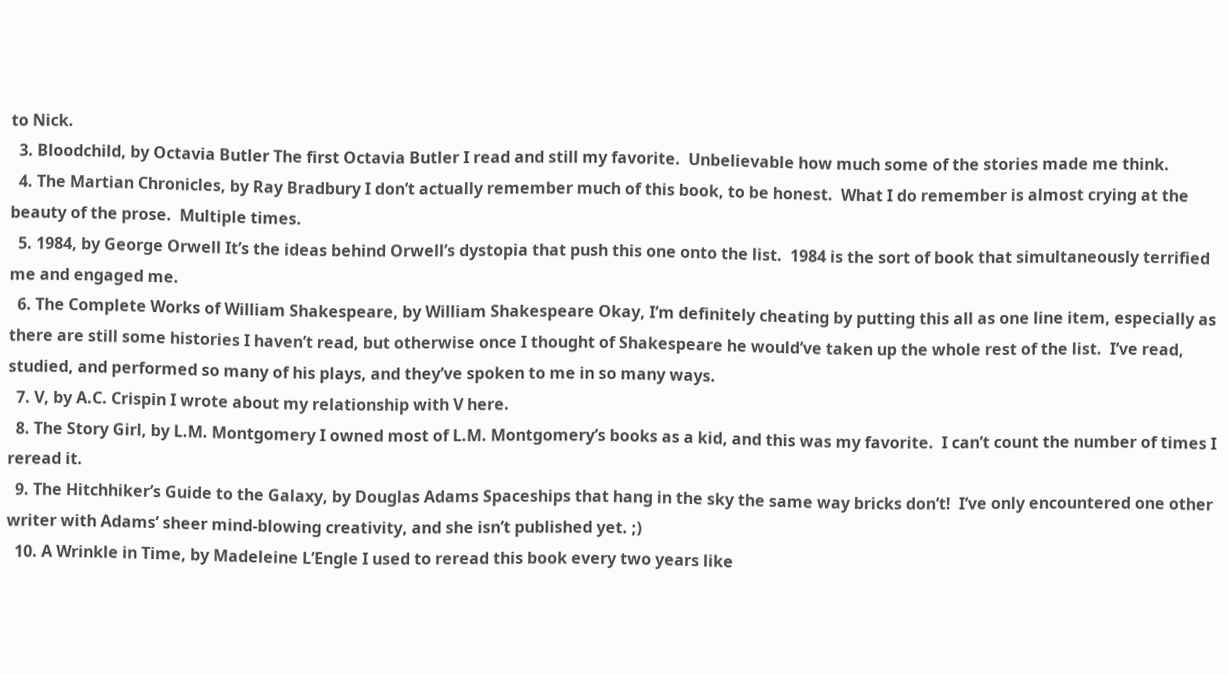to Nick.
  3. Bloodchild, by Octavia Butler The first Octavia Butler I read and still my favorite.  Unbelievable how much some of the stories made me think.
  4. The Martian Chronicles, by Ray Bradbury I don’t actually remember much of this book, to be honest.  What I do remember is almost crying at the beauty of the prose.  Multiple times.
  5. 1984, by George Orwell It’s the ideas behind Orwell’s dystopia that push this one onto the list.  1984 is the sort of book that simultaneously terrified me and engaged me.
  6. The Complete Works of William Shakespeare, by William Shakespeare Okay, I’m definitely cheating by putting this all as one line item, especially as there are still some histories I haven’t read, but otherwise once I thought of Shakespeare he would’ve taken up the whole rest of the list.  I’ve read, studied, and performed so many of his plays, and they’ve spoken to me in so many ways.
  7. V, by A.C. Crispin I wrote about my relationship with V here.
  8. The Story Girl, by L.M. Montgomery I owned most of L.M. Montgomery’s books as a kid, and this was my favorite.  I can’t count the number of times I reread it.
  9. The Hitchhiker’s Guide to the Galaxy, by Douglas Adams Spaceships that hang in the sky the same way bricks don’t!  I’ve only encountered one other writer with Adams’ sheer mind-blowing creativity, and she isn’t published yet. ;)
  10. A Wrinkle in Time, by Madeleine L’Engle I used to reread this book every two years like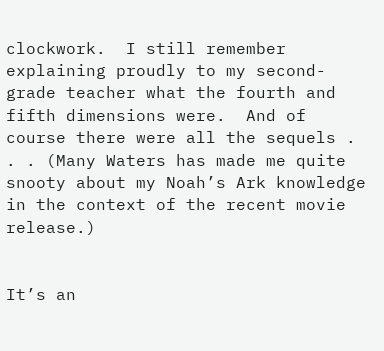clockwork.  I still remember explaining proudly to my second-grade teacher what the fourth and fifth dimensions were.  And of course there were all the sequels . . . (Many Waters has made me quite snooty about my Noah’s Ark knowledge in the context of the recent movie release.)


It’s an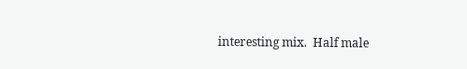interesting mix.  Half male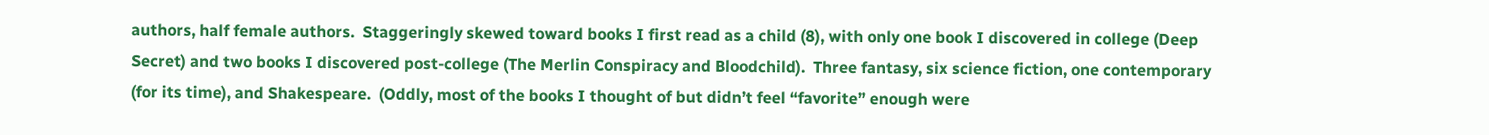authors, half female authors.  Staggeringly skewed toward books I first read as a child (8), with only one book I discovered in college (Deep Secret) and two books I discovered post-college (The Merlin Conspiracy and Bloodchild).  Three fantasy, six science fiction, one contemporary (for its time), and Shakespeare.  (Oddly, most of the books I thought of but didn’t feel “favorite” enough were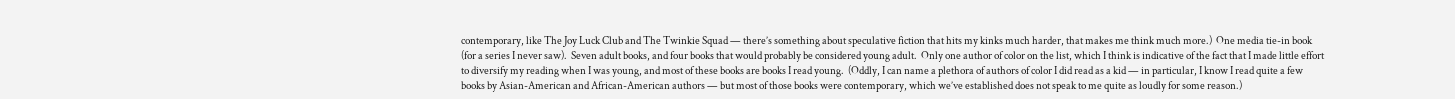contemporary, like The Joy Luck Club and The Twinkie Squad — there’s something about speculative fiction that hits my kinks much harder, that makes me think much more.)  One media tie-in book (for a series I never saw).  Seven adult books, and four books that would probably be considered young adult.  Only one author of color on the list, which I think is indicative of the fact that I made little effort to diversify my reading when I was young, and most of these books are books I read young.  (Oddly, I can name a plethora of authors of color I did read as a kid — in particular, I know I read quite a few books by Asian-American and African-American authors — but most of those books were contemporary, which we’ve established does not speak to me quite as loudly for some reason.)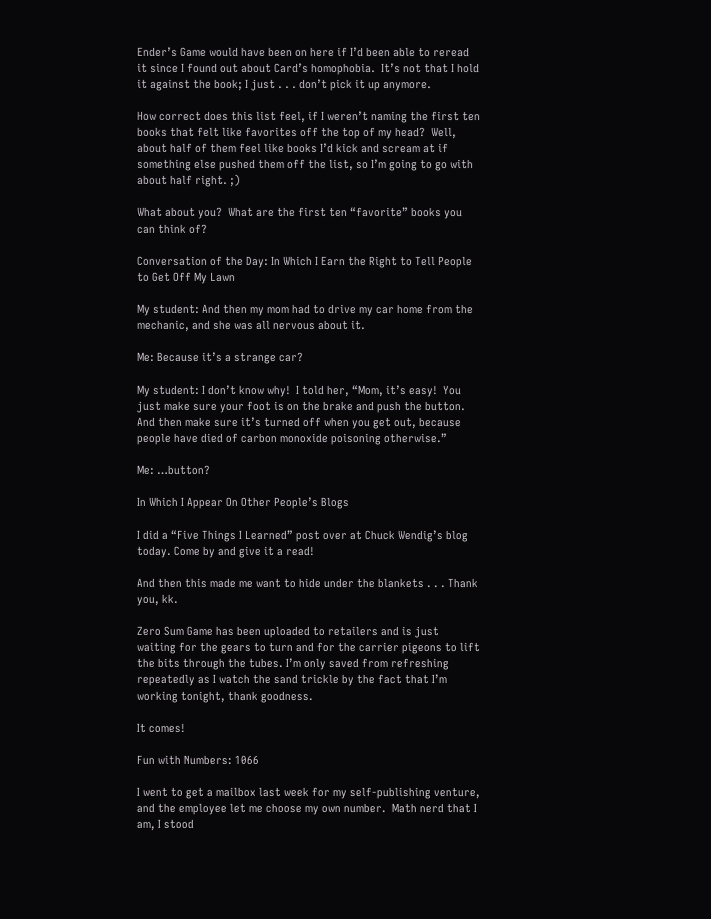Ender’s Game would have been on here if I’d been able to reread it since I found out about Card’s homophobia.  It’s not that I hold it against the book; I just . . . don’t pick it up anymore.

How correct does this list feel, if I weren’t naming the first ten books that felt like favorites off the top of my head?  Well, about half of them feel like books I’d kick and scream at if something else pushed them off the list, so I’m going to go with about half right. ;)

What about you?  What are the first ten “favorite” books you can think of?

Conversation of the Day: In Which I Earn the Right to Tell People to Get Off My Lawn

My student: And then my mom had to drive my car home from the mechanic, and she was all nervous about it.

Me: Because it’s a strange car?

My student: I don’t know why!  I told her, “Mom, it’s easy!  You just make sure your foot is on the brake and push the button.  And then make sure it’s turned off when you get out, because people have died of carbon monoxide poisoning otherwise.”

Me: …button?

In Which I Appear On Other People’s Blogs

I did a “Five Things I Learned” post over at Chuck Wendig’s blog today. Come by and give it a read!

And then this made me want to hide under the blankets . . . Thank you, kk.

Zero Sum Game has been uploaded to retailers and is just waiting for the gears to turn and for the carrier pigeons to lift the bits through the tubes. I’m only saved from refreshing repeatedly as I watch the sand trickle by the fact that I’m working tonight, thank goodness.

It comes!

Fun with Numbers: 1066

I went to get a mailbox last week for my self-publishing venture, and the employee let me choose my own number.  Math nerd that I am, I stood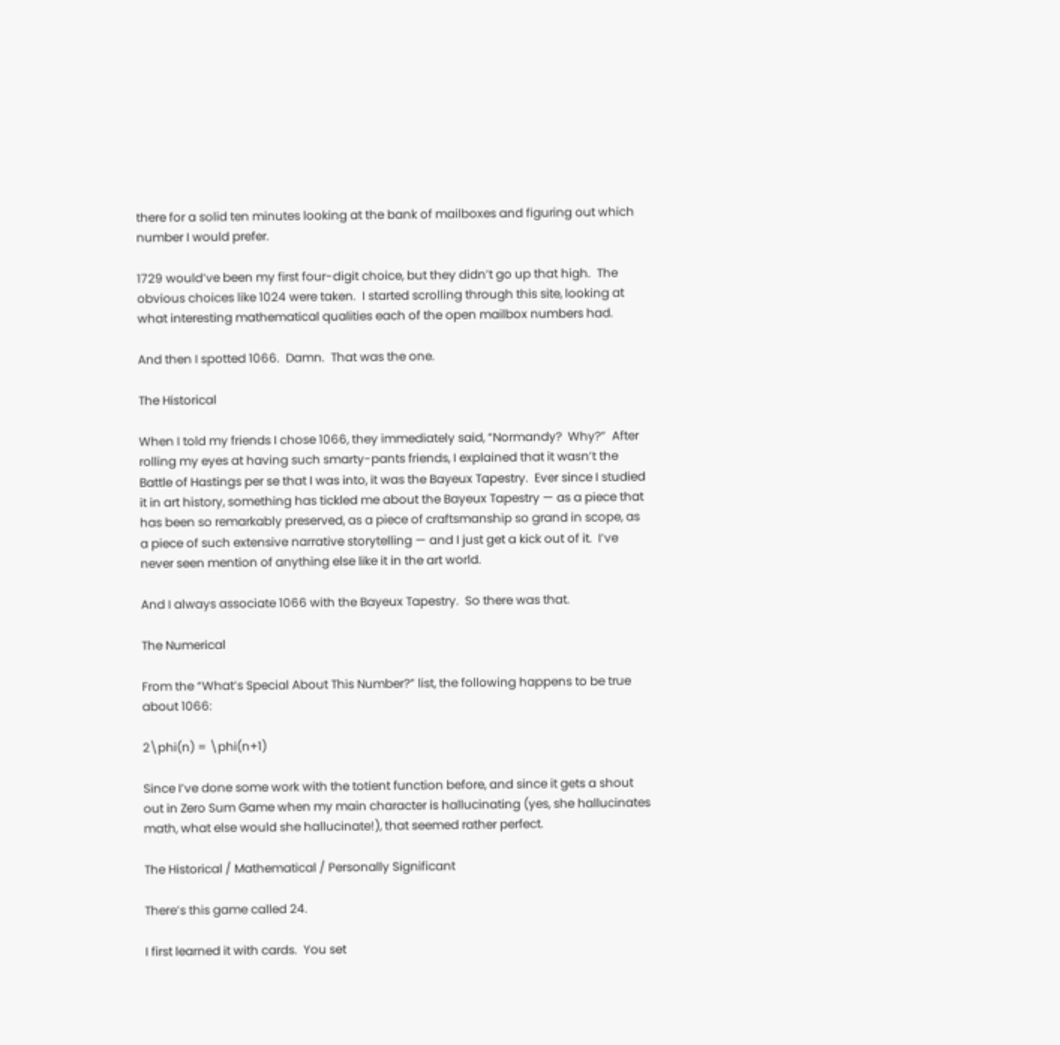there for a solid ten minutes looking at the bank of mailboxes and figuring out which number I would prefer.

1729 would’ve been my first four-digit choice, but they didn’t go up that high.  The obvious choices like 1024 were taken.  I started scrolling through this site, looking at what interesting mathematical qualities each of the open mailbox numbers had.

And then I spotted 1066.  Damn.  That was the one.

The Historical

When I told my friends I chose 1066, they immediately said, “Normandy?  Why?”  After rolling my eyes at having such smarty-pants friends, I explained that it wasn’t the Battle of Hastings per se that I was into, it was the Bayeux Tapestry.  Ever since I studied it in art history, something has tickled me about the Bayeux Tapestry — as a piece that has been so remarkably preserved, as a piece of craftsmanship so grand in scope, as a piece of such extensive narrative storytelling — and I just get a kick out of it.  I’ve never seen mention of anything else like it in the art world.

And I always associate 1066 with the Bayeux Tapestry.  So there was that.

The Numerical

From the “What’s Special About This Number?” list, the following happens to be true about 1066:

2\phi(n) = \phi(n+1)

Since I’ve done some work with the totient function before, and since it gets a shout out in Zero Sum Game when my main character is hallucinating (yes, she hallucinates math, what else would she hallucinate!), that seemed rather perfect.

The Historical / Mathematical / Personally Significant

There’s this game called 24.

I first learned it with cards.  You set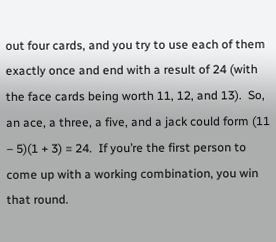out four cards, and you try to use each of them exactly once and end with a result of 24 (with the face cards being worth 11, 12, and 13).  So, an ace, a three, a five, and a jack could form (11 – 5)(1 + 3) = 24.  If you’re the first person to come up with a working combination, you win that round.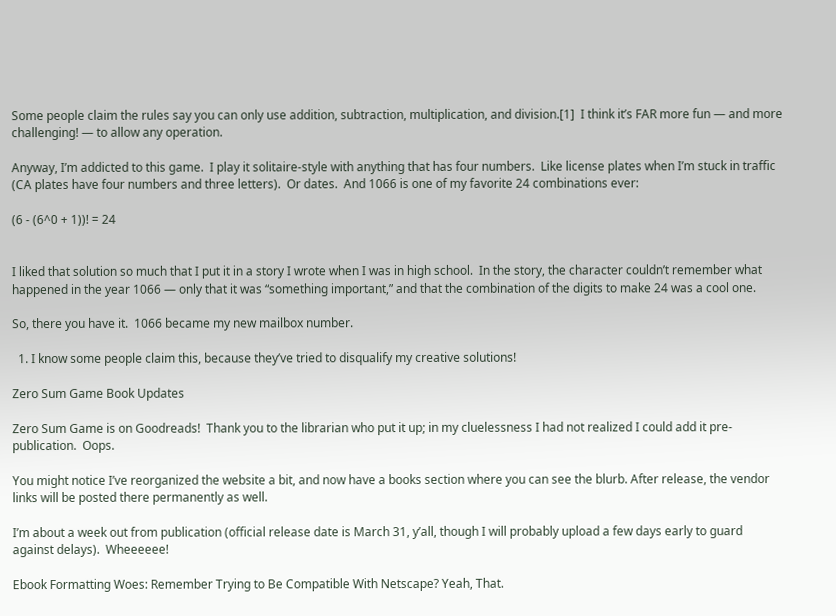Some people claim the rules say you can only use addition, subtraction, multiplication, and division.[1]  I think it’s FAR more fun — and more challenging! — to allow any operation.

Anyway, I’m addicted to this game.  I play it solitaire-style with anything that has four numbers.  Like license plates when I’m stuck in traffic (CA plates have four numbers and three letters).  Or dates.  And 1066 is one of my favorite 24 combinations ever:

(6 - (6^0 + 1))! = 24


I liked that solution so much that I put it in a story I wrote when I was in high school.  In the story, the character couldn’t remember what happened in the year 1066 — only that it was “something important,” and that the combination of the digits to make 24 was a cool one.

So, there you have it.  1066 became my new mailbox number.

  1. I know some people claim this, because they’ve tried to disqualify my creative solutions!

Zero Sum Game Book Updates

Zero Sum Game is on Goodreads!  Thank you to the librarian who put it up; in my cluelessness I had not realized I could add it pre-publication.  Oops.

You might notice I’ve reorganized the website a bit, and now have a books section where you can see the blurb. After release, the vendor links will be posted there permanently as well.

I’m about a week out from publication (official release date is March 31, y’all, though I will probably upload a few days early to guard against delays).  Wheeeeee!

Ebook Formatting Woes: Remember Trying to Be Compatible With Netscape? Yeah, That.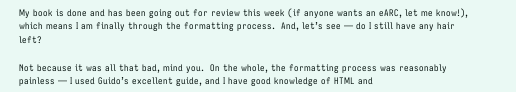My book is done and has been going out for review this week (if anyone wants an eARC, let me know!), which means I am finally through the formatting process.  And, let’s see — do I still have any hair left?

Not because it was all that bad, mind you.  On the whole, the formatting process was reasonably painless — I used Guido’s excellent guide, and I have good knowledge of HTML and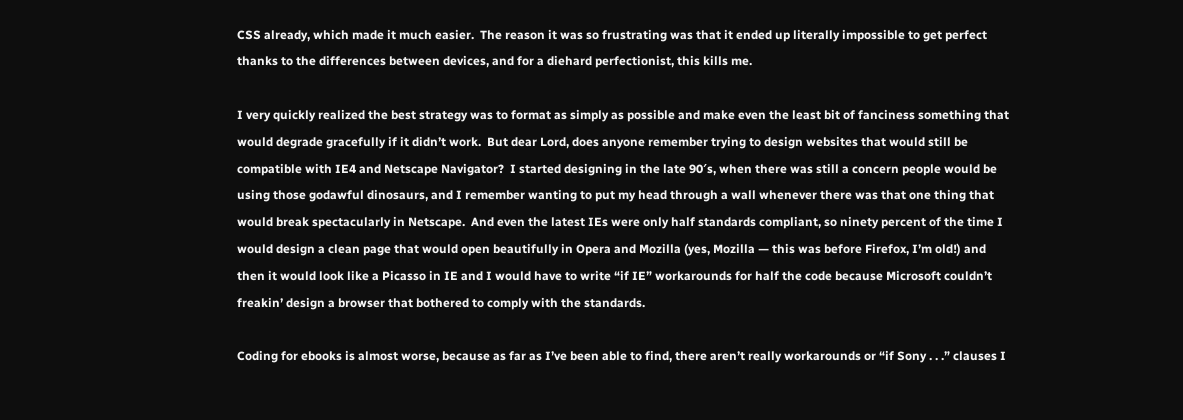CSS already, which made it much easier.  The reason it was so frustrating was that it ended up literally impossible to get perfect thanks to the differences between devices, and for a diehard perfectionist, this kills me.

I very quickly realized the best strategy was to format as simply as possible and make even the least bit of fanciness something that would degrade gracefully if it didn’t work.  But dear Lord, does anyone remember trying to design websites that would still be compatible with IE4 and Netscape Navigator?  I started designing in the late 90′s, when there was still a concern people would be using those godawful dinosaurs, and I remember wanting to put my head through a wall whenever there was that one thing that would break spectacularly in Netscape.  And even the latest IEs were only half standards compliant, so ninety percent of the time I would design a clean page that would open beautifully in Opera and Mozilla (yes, Mozilla — this was before Firefox, I’m old!) and then it would look like a Picasso in IE and I would have to write “if IE” workarounds for half the code because Microsoft couldn’t freakin’ design a browser that bothered to comply with the standards.

Coding for ebooks is almost worse, because as far as I’ve been able to find, there aren’t really workarounds or “if Sony . . .” clauses I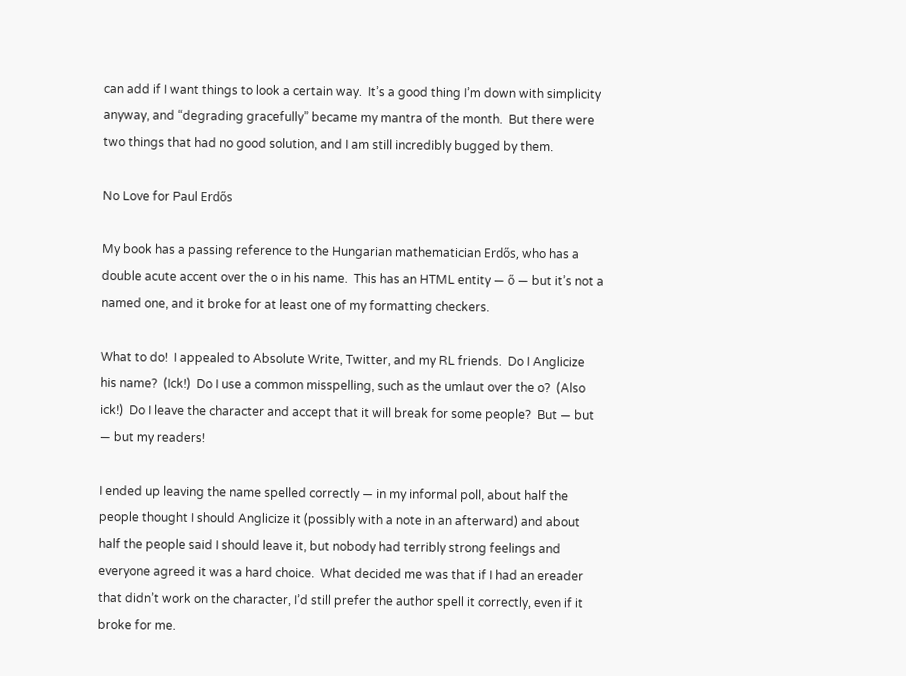can add if I want things to look a certain way.  It’s a good thing I’m down with simplicity anyway, and “degrading gracefully” became my mantra of the month.  But there were two things that had no good solution, and I am still incredibly bugged by them.

No Love for Paul Erdős

My book has a passing reference to the Hungarian mathematician Erdős, who has a double acute accent over the o in his name.  This has an HTML entity — ő — but it’s not a named one, and it broke for at least one of my formatting checkers.

What to do!  I appealed to Absolute Write, Twitter, and my RL friends.  Do I Anglicize his name?  (Ick!)  Do I use a common misspelling, such as the umlaut over the o?  (Also ick!)  Do I leave the character and accept that it will break for some people?  But — but — but my readers!

I ended up leaving the name spelled correctly — in my informal poll, about half the people thought I should Anglicize it (possibly with a note in an afterward) and about half the people said I should leave it, but nobody had terribly strong feelings and everyone agreed it was a hard choice.  What decided me was that if I had an ereader that didn’t work on the character, I’d still prefer the author spell it correctly, even if it broke for me.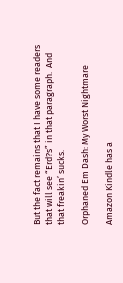But the fact remains that I have some readers that will see “Erd?s” in that paragraph.  And that freakin’ sucks.

Orphaned Em Dash: My Worst Nightmare

Amazon Kindle has a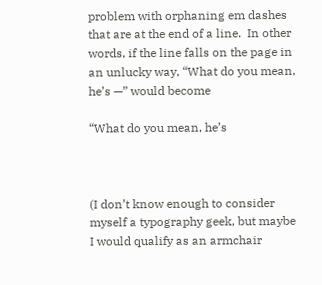problem with orphaning em dashes that are at the end of a line.  In other words, if the line falls on the page in an unlucky way, “What do you mean, he’s —” would become

“What do you mean, he’s



(I don’t know enough to consider myself a typography geek, but maybe I would qualify as an armchair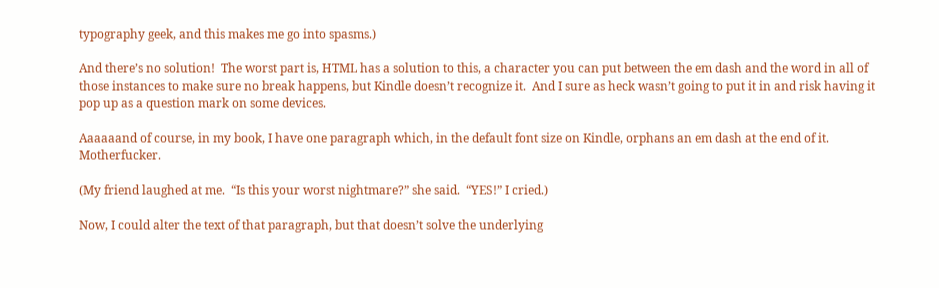typography geek, and this makes me go into spasms.)

And there’s no solution!  The worst part is, HTML has a solution to this, a character you can put between the em dash and the word in all of those instances to make sure no break happens, but Kindle doesn’t recognize it.  And I sure as heck wasn’t going to put it in and risk having it pop up as a question mark on some devices.

Aaaaaand of course, in my book, I have one paragraph which, in the default font size on Kindle, orphans an em dash at the end of it.  Motherfucker.

(My friend laughed at me.  “Is this your worst nightmare?” she said.  “YES!” I cried.)

Now, I could alter the text of that paragraph, but that doesn’t solve the underlying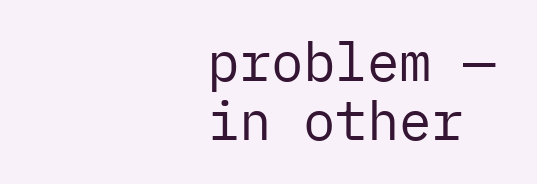problem — in other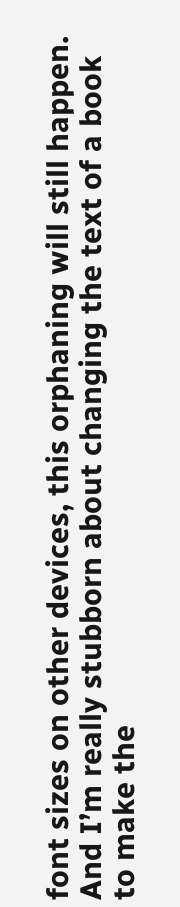font sizes on other devices, this orphaning will still happen.  And I’m really stubborn about changing the text of a book to make the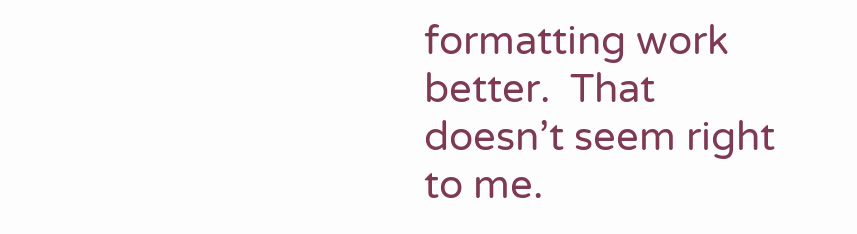formatting work better.  That doesn’t seem right to me.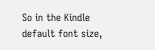So in the Kindle default font size,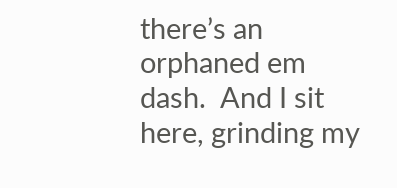there’s an orphaned em dash.  And I sit here, grinding my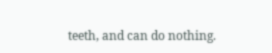teeth, and can do nothing.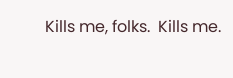Kills me, folks.  Kills me.